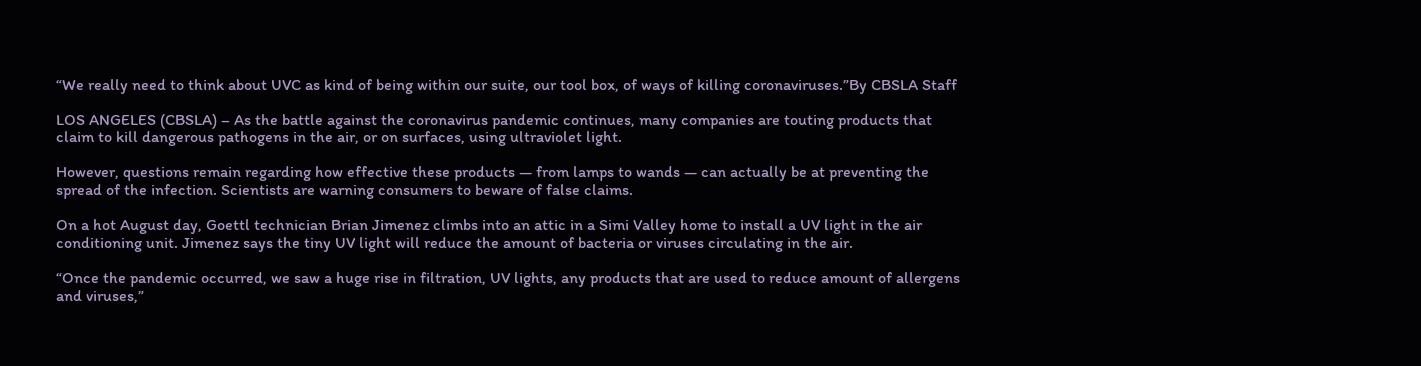“We really need to think about UVC as kind of being within our suite, our tool box, of ways of killing coronaviruses.”By CBSLA Staff

LOS ANGELES (CBSLA) – As the battle against the coronavirus pandemic continues, many companies are touting products that claim to kill dangerous pathogens in the air, or on surfaces, using ultraviolet light.

However, questions remain regarding how effective these products — from lamps to wands — can actually be at preventing the spread of the infection. Scientists are warning consumers to beware of false claims.

On a hot August day, Goettl technician Brian Jimenez climbs into an attic in a Simi Valley home to install a UV light in the air conditioning unit. Jimenez says the tiny UV light will reduce the amount of bacteria or viruses circulating in the air.

“Once the pandemic occurred, we saw a huge rise in filtration, UV lights, any products that are used to reduce amount of allergens and viruses,”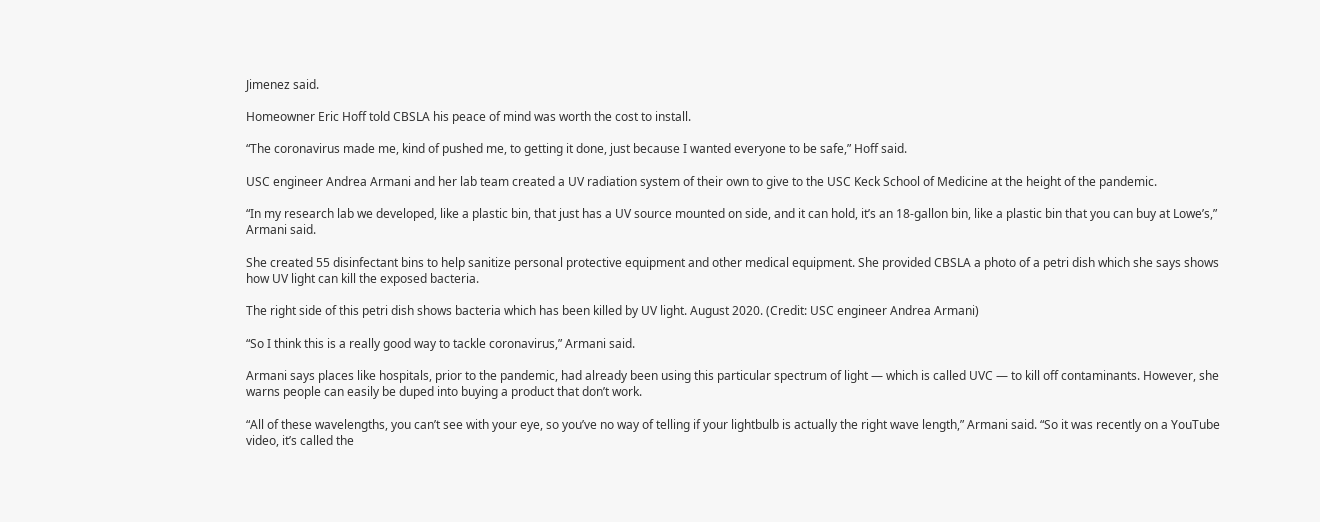Jimenez said.

Homeowner Eric Hoff told CBSLA his peace of mind was worth the cost to install.

“The coronavirus made me, kind of pushed me, to getting it done, just because I wanted everyone to be safe,” Hoff said.

USC engineer Andrea Armani and her lab team created a UV radiation system of their own to give to the USC Keck School of Medicine at the height of the pandemic.

“In my research lab we developed, like a plastic bin, that just has a UV source mounted on side, and it can hold, it’s an 18-gallon bin, like a plastic bin that you can buy at Lowe’s,” Armani said.

She created 55 disinfectant bins to help sanitize personal protective equipment and other medical equipment. She provided CBSLA a photo of a petri dish which she says shows how UV light can kill the exposed bacteria.

The right side of this petri dish shows bacteria which has been killed by UV light. August 2020. (Credit: USC engineer Andrea Armani)

“So I think this is a really good way to tackle coronavirus,” Armani said.

Armani says places like hospitals, prior to the pandemic, had already been using this particular spectrum of light — which is called UVC — to kill off contaminants. However, she warns people can easily be duped into buying a product that don’t work.

“All of these wavelengths, you can’t see with your eye, so you’ve no way of telling if your lightbulb is actually the right wave length,” Armani said. “So it was recently on a YouTube video, it’s called the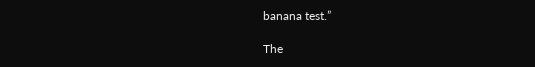banana test.”

The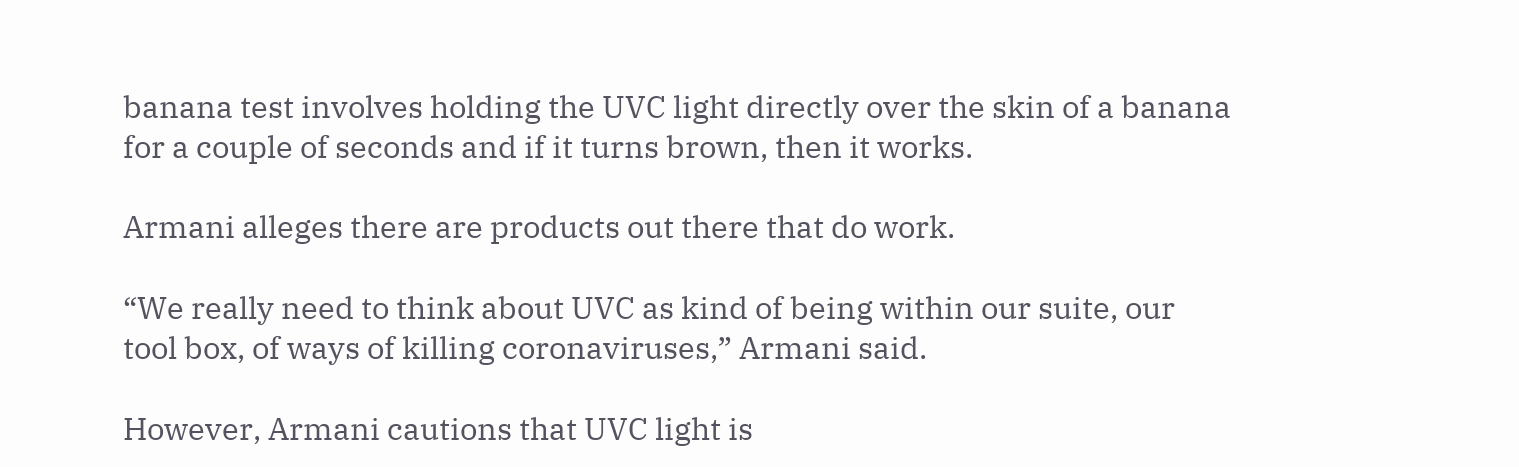banana test involves holding the UVC light directly over the skin of a banana for a couple of seconds and if it turns brown, then it works.

Armani alleges there are products out there that do work.

“We really need to think about UVC as kind of being within our suite, our tool box, of ways of killing coronaviruses,” Armani said.

However, Armani cautions that UVC light is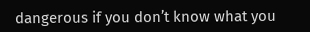dangerous if you don’t know what you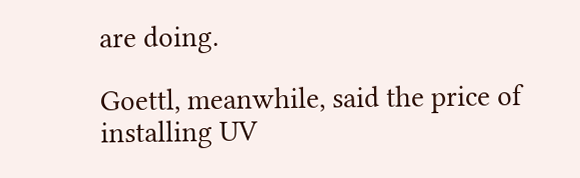are doing.

Goettl, meanwhile, said the price of installing UV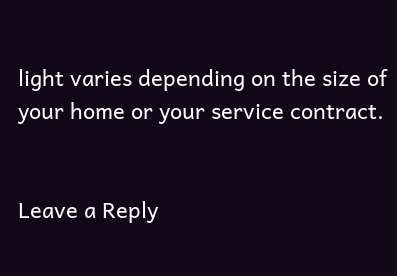light varies depending on the size of your home or your service contract.


Leave a Reply